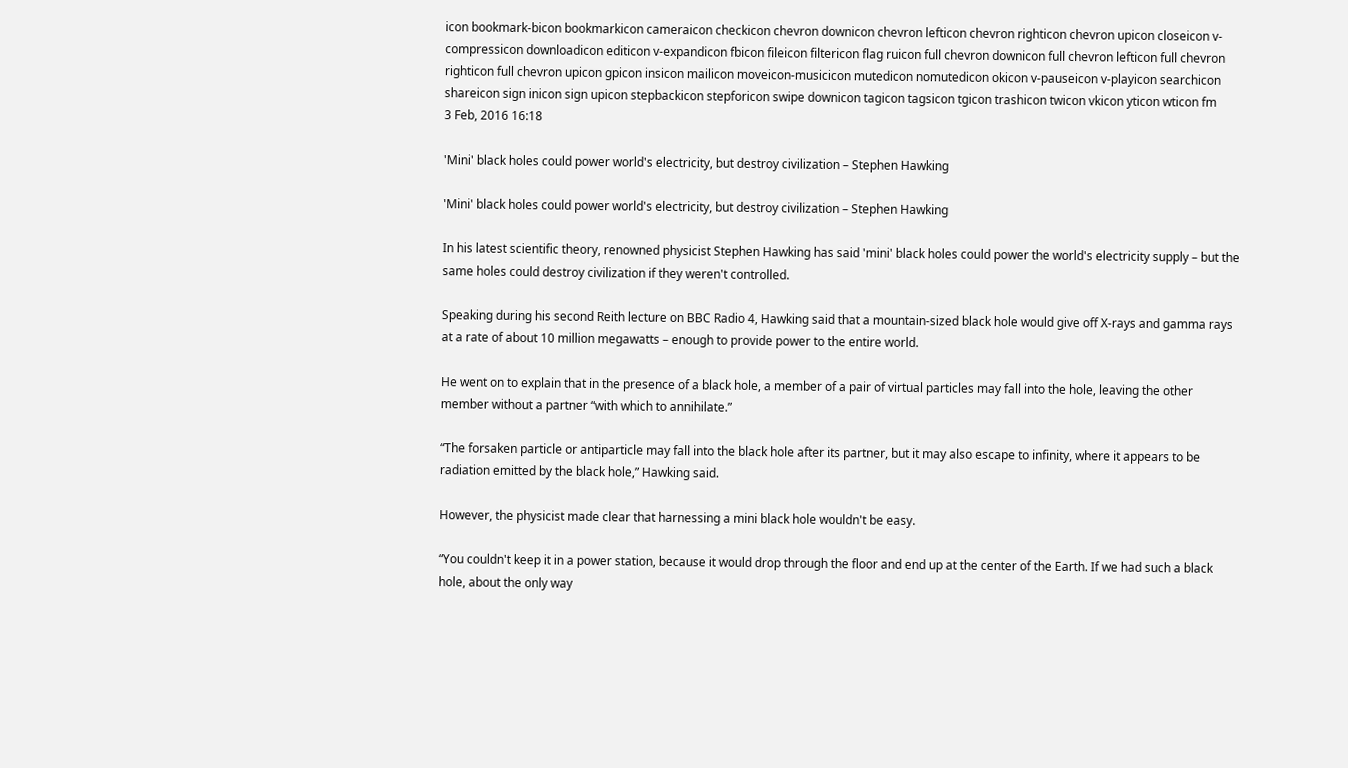icon bookmark-bicon bookmarkicon cameraicon checkicon chevron downicon chevron lefticon chevron righticon chevron upicon closeicon v-compressicon downloadicon editicon v-expandicon fbicon fileicon filtericon flag ruicon full chevron downicon full chevron lefticon full chevron righticon full chevron upicon gpicon insicon mailicon moveicon-musicicon mutedicon nomutedicon okicon v-pauseicon v-playicon searchicon shareicon sign inicon sign upicon stepbackicon stepforicon swipe downicon tagicon tagsicon tgicon trashicon twicon vkicon yticon wticon fm
3 Feb, 2016 16:18

'Mini' black holes could power world's electricity, but destroy civilization – Stephen Hawking

'Mini' black holes could power world's electricity, but destroy civilization – Stephen Hawking

In his latest scientific theory, renowned physicist Stephen Hawking has said 'mini' black holes could power the world's electricity supply – but the same holes could destroy civilization if they weren't controlled.

Speaking during his second Reith lecture on BBC Radio 4, Hawking said that a mountain-sized black hole would give off X-rays and gamma rays at a rate of about 10 million megawatts – enough to provide power to the entire world.

He went on to explain that in the presence of a black hole, a member of a pair of virtual particles may fall into the hole, leaving the other member without a partner “with which to annihilate.”

“The forsaken particle or antiparticle may fall into the black hole after its partner, but it may also escape to infinity, where it appears to be radiation emitted by the black hole,” Hawking said.

However, the physicist made clear that harnessing a mini black hole wouldn't be easy.

“You couldn't keep it in a power station, because it would drop through the floor and end up at the center of the Earth. If we had such a black hole, about the only way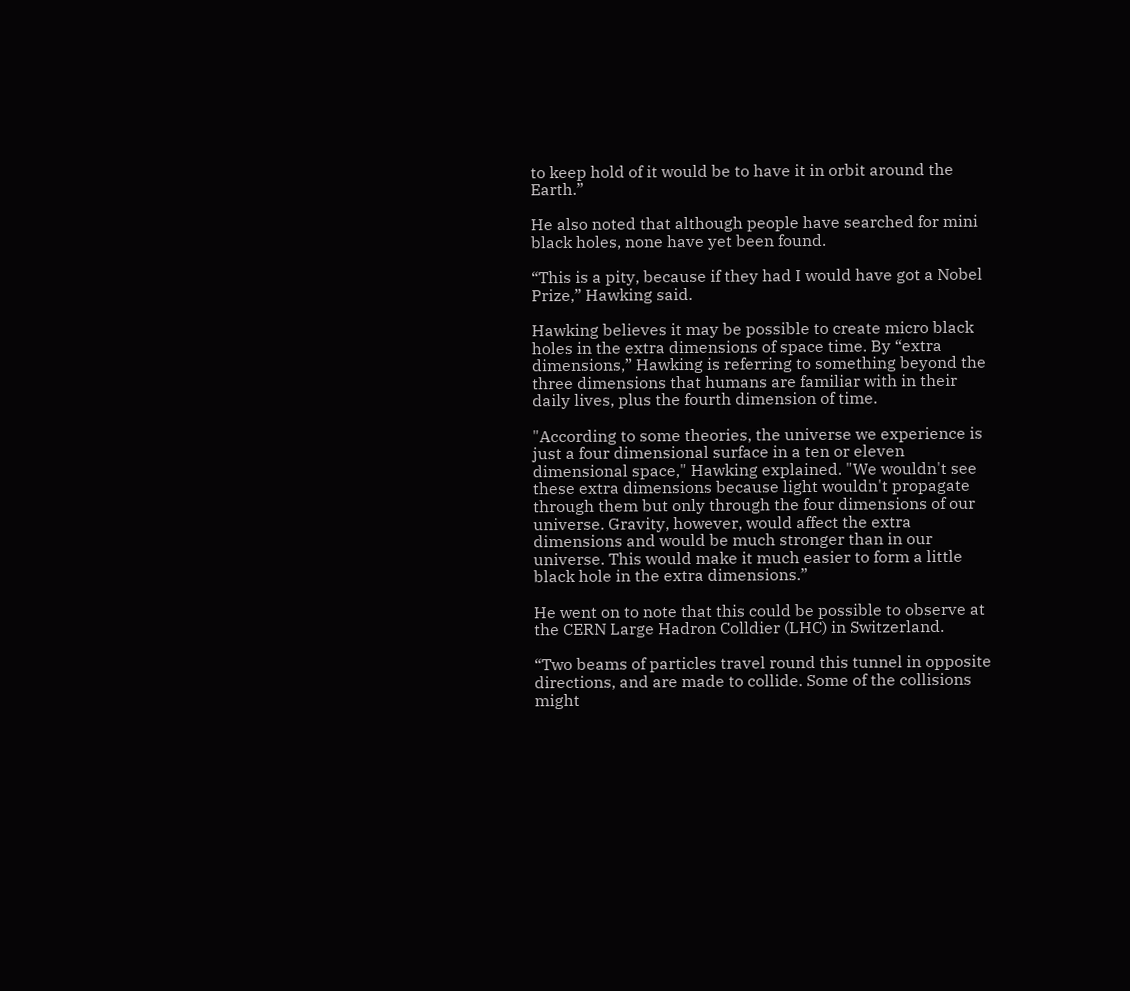to keep hold of it would be to have it in orbit around the Earth.”

He also noted that although people have searched for mini black holes, none have yet been found.

“This is a pity, because if they had I would have got a Nobel Prize,” Hawking said.

Hawking believes it may be possible to create micro black holes in the extra dimensions of space time. By “extra dimensions,” Hawking is referring to something beyond the three dimensions that humans are familiar with in their daily lives, plus the fourth dimension of time.

"According to some theories, the universe we experience is just a four dimensional surface in a ten or eleven dimensional space," Hawking explained. "We wouldn't see these extra dimensions because light wouldn't propagate through them but only through the four dimensions of our universe. Gravity, however, would affect the extra dimensions and would be much stronger than in our universe. This would make it much easier to form a little black hole in the extra dimensions.”

He went on to note that this could be possible to observe at the CERN Large Hadron Colldier (LHC) in Switzerland.

“Two beams of particles travel round this tunnel in opposite directions, and are made to collide. Some of the collisions might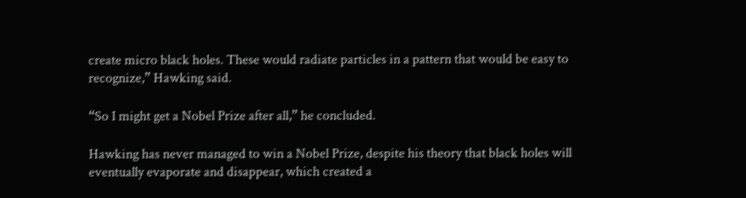create micro black holes. These would radiate particles in a pattern that would be easy to recognize,” Hawking said.

“So I might get a Nobel Prize after all,” he concluded.

Hawking has never managed to win a Nobel Prize, despite his theory that black holes will eventually evaporate and disappear, which created a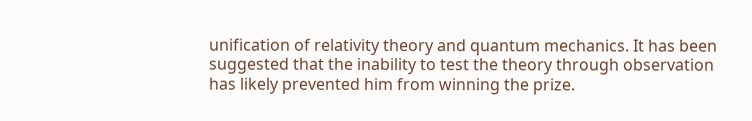unification of relativity theory and quantum mechanics. It has been suggested that the inability to test the theory through observation has likely prevented him from winning the prize.